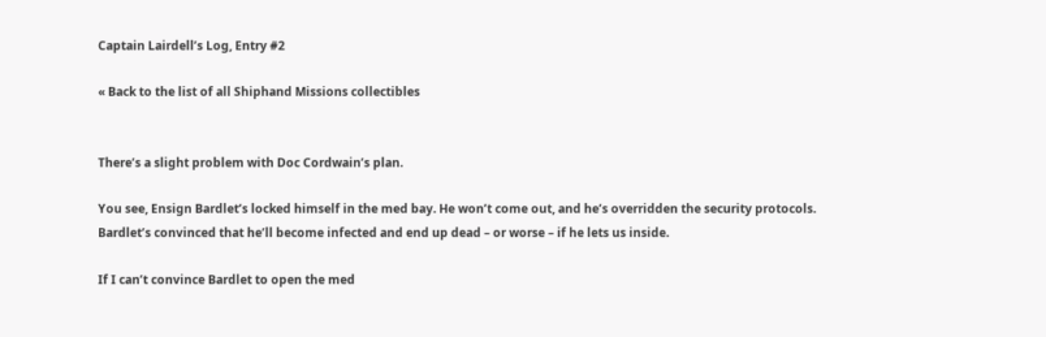Captain Lairdell’s Log, Entry #2

« Back to the list of all Shiphand Missions collectibles


There’s a slight problem with Doc Cordwain’s plan.

You see, Ensign Bardlet’s locked himself in the med bay. He won’t come out, and he’s overridden the security protocols. Bardlet’s convinced that he’ll become infected and end up dead – or worse – if he lets us inside.

If I can’t convince Bardlet to open the med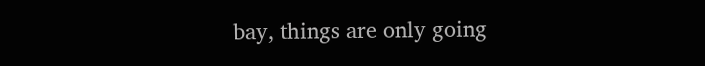bay, things are only going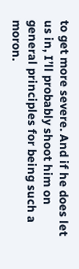to get more severe. And if he does let us in, I’ll probably shoot him on general principles for being such a moron.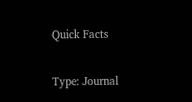Quick Facts

Type: Journal